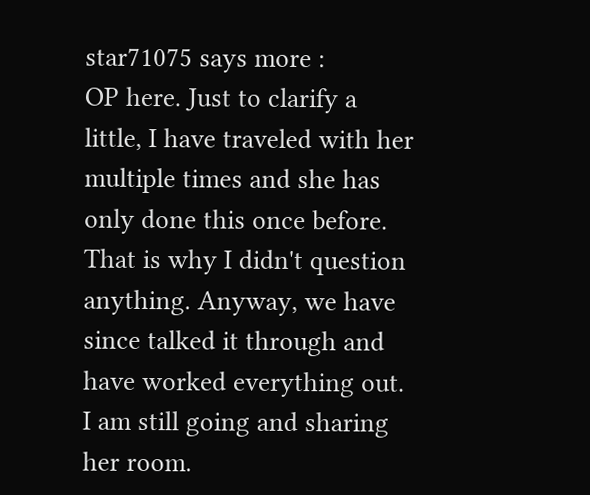star71075 says more :
OP here. Just to clarify a little, I have traveled with her multiple times and she has only done this once before. That is why I didn't question anything. Anyway, we have since talked it through and have worked everything out. I am still going and sharing her room.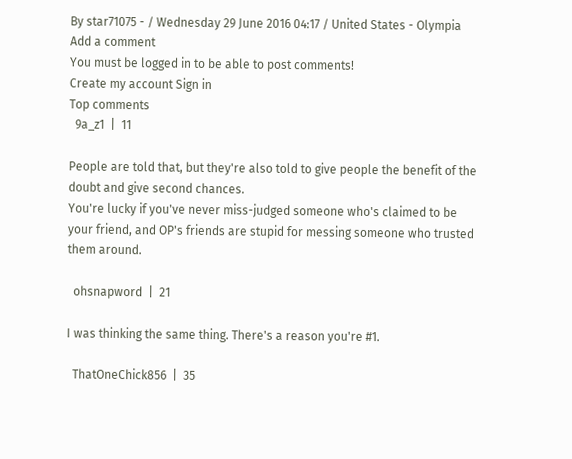By star71075 - / Wednesday 29 June 2016 04:17 / United States - Olympia
Add a comment
You must be logged in to be able to post comments!
Create my account Sign in
Top comments
  9a_z1  |  11

People are told that, but they're also told to give people the benefit of the doubt and give second chances.
You're lucky if you've never miss-judged someone who's claimed to be your friend, and OP's friends are stupid for messing someone who trusted them around.

  ohsnapword  |  21

I was thinking the same thing. There's a reason you're #1.

  ThatOneChick856  |  35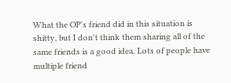What the OP's friend did in this situation is shitty, but I don't think them sharing all of the same friends is a good idea. Lots of people have multiple friend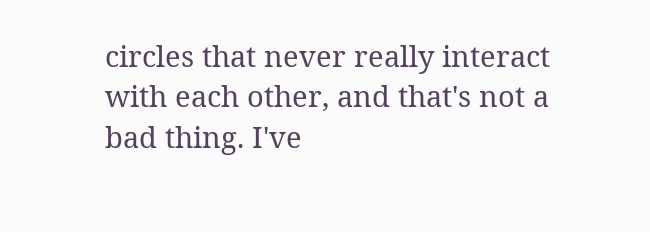circles that never really interact with each other, and that's not a bad thing. I've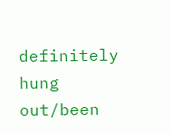definitely hung out/been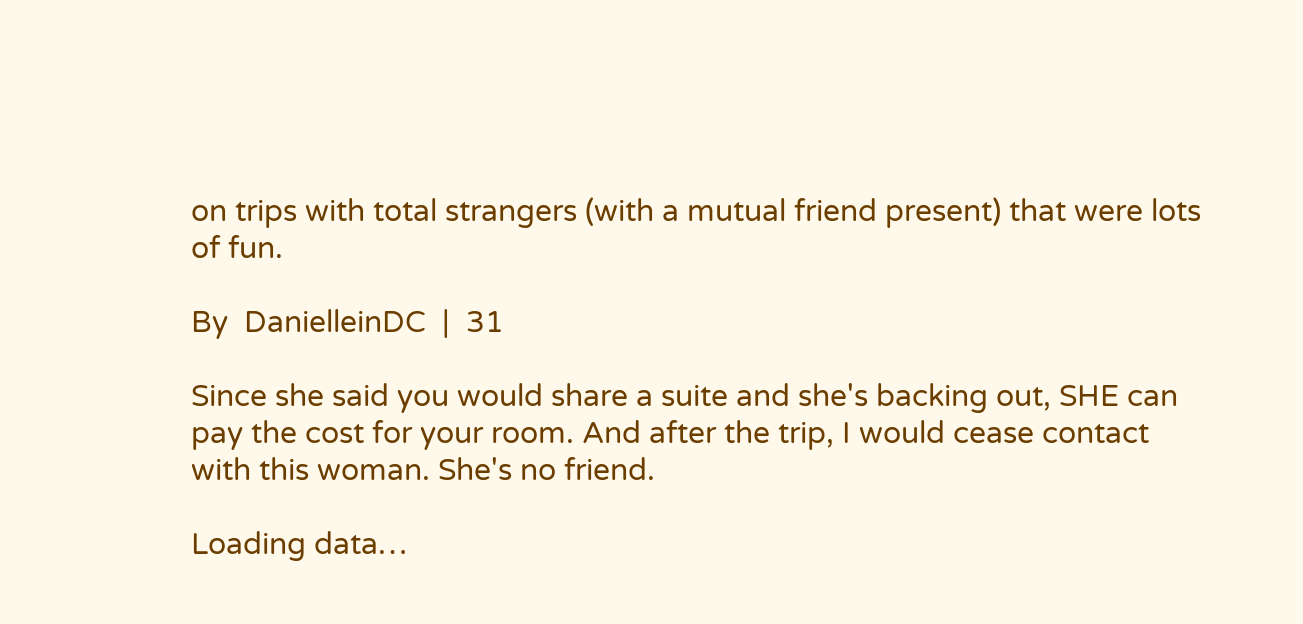on trips with total strangers (with a mutual friend present) that were lots of fun.

By  DanielleinDC  |  31

Since she said you would share a suite and she's backing out, SHE can pay the cost for your room. And after the trip, I would cease contact with this woman. She's no friend.

Loading data…